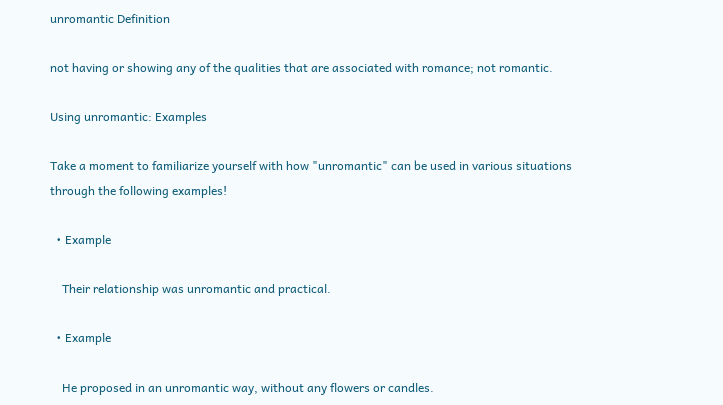unromantic Definition

not having or showing any of the qualities that are associated with romance; not romantic.

Using unromantic: Examples

Take a moment to familiarize yourself with how "unromantic" can be used in various situations through the following examples!

  • Example

    Their relationship was unromantic and practical.

  • Example

    He proposed in an unromantic way, without any flowers or candles.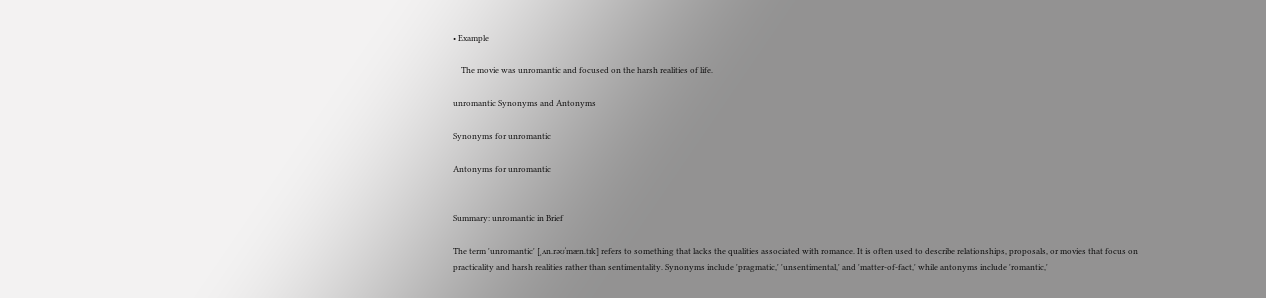• Example

    The movie was unromantic and focused on the harsh realities of life.

unromantic Synonyms and Antonyms

Synonyms for unromantic

Antonyms for unromantic


Summary: unromantic in Brief

The term 'unromantic' [ˌʌn.rəʊˈmæn.tɪk] refers to something that lacks the qualities associated with romance. It is often used to describe relationships, proposals, or movies that focus on practicality and harsh realities rather than sentimentality. Synonyms include 'pragmatic,' 'unsentimental,' and 'matter-of-fact,' while antonyms include 'romantic,'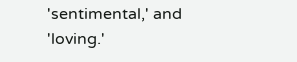'sentimental,' and 'loving.'